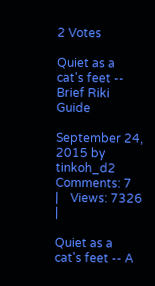2 Votes

Quiet as a cat's feet -- Brief Riki Guide

September 24, 2015 by tinkoh_d2
Comments: 7    |    Views: 7326    |

Quiet as a cat's feet -- A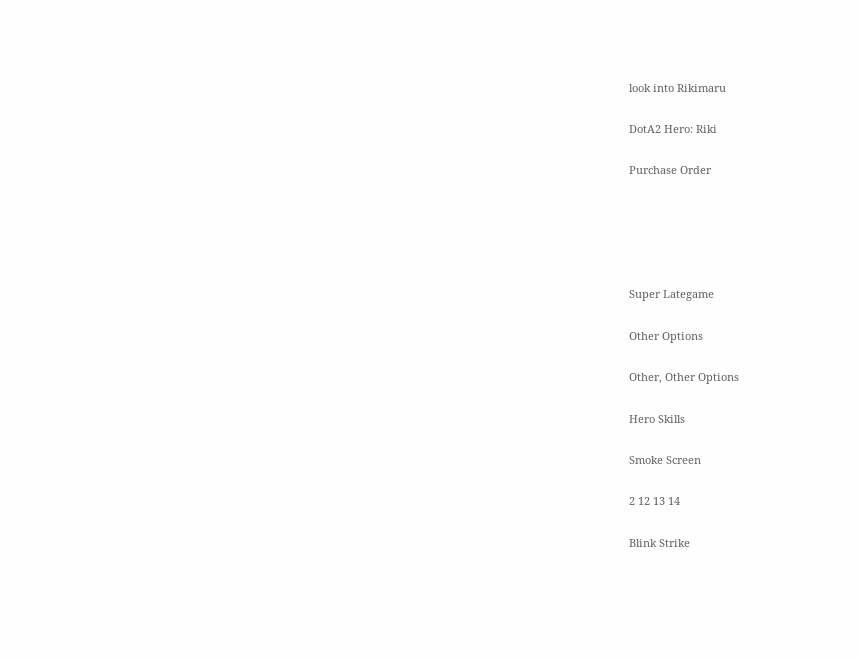look into Rikimaru

DotA2 Hero: Riki

Purchase Order





Super Lategame

Other Options

Other, Other Options

Hero Skills

Smoke Screen

2 12 13 14

Blink Strike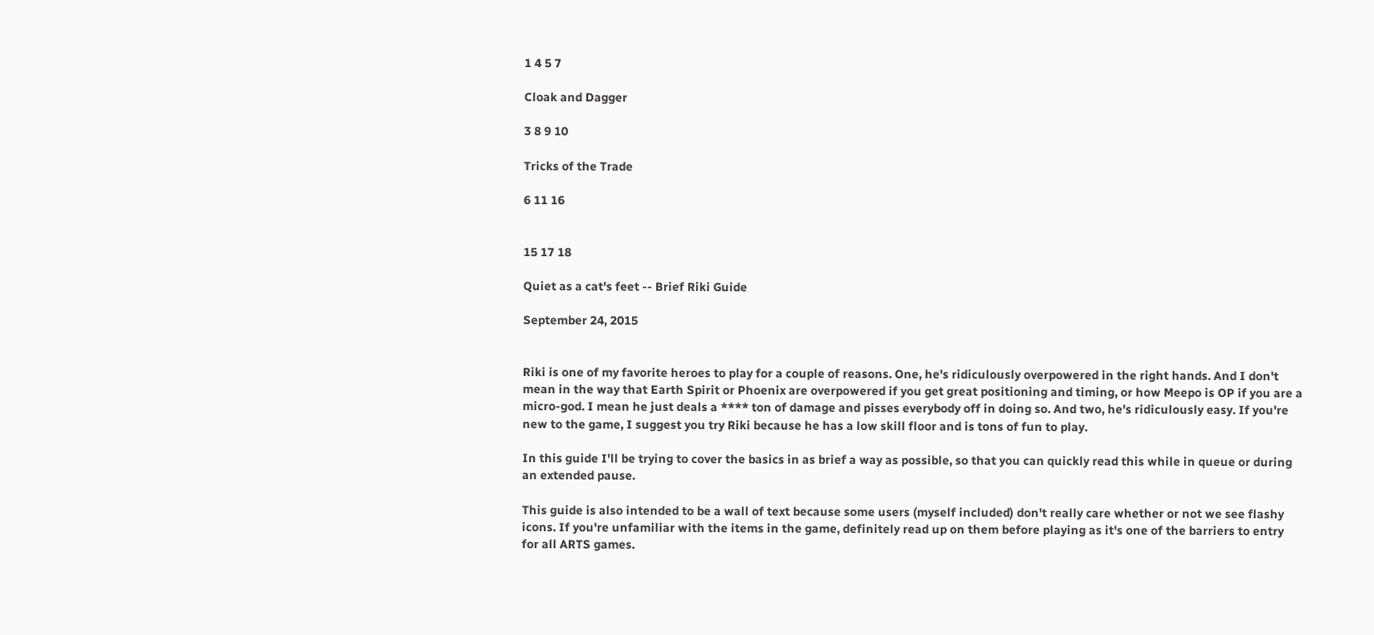1 4 5 7

Cloak and Dagger

3 8 9 10

Tricks of the Trade

6 11 16


15 17 18

Quiet as a cat's feet -- Brief Riki Guide

September 24, 2015


Riki is one of my favorite heroes to play for a couple of reasons. One, he's ridiculously overpowered in the right hands. And I don't mean in the way that Earth Spirit or Phoenix are overpowered if you get great positioning and timing, or how Meepo is OP if you are a micro-god. I mean he just deals a **** ton of damage and pisses everybody off in doing so. And two, he's ridiculously easy. If you're new to the game, I suggest you try Riki because he has a low skill floor and is tons of fun to play.

In this guide I'll be trying to cover the basics in as brief a way as possible, so that you can quickly read this while in queue or during an extended pause.

This guide is also intended to be a wall of text because some users (myself included) don't really care whether or not we see flashy icons. If you're unfamiliar with the items in the game, definitely read up on them before playing as it's one of the barriers to entry for all ARTS games.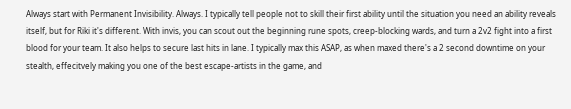Always start with Permanent Invisibility. Always. I typically tell people not to skill their first ability until the situation you need an ability reveals itself, but for Riki it's different. With invis, you can scout out the beginning rune spots, creep-blocking wards, and turn a 2v2 fight into a first blood for your team. It also helps to secure last hits in lane. I typically max this ASAP, as when maxed there's a 2 second downtime on your stealth, effecitvely making you one of the best escape-artists in the game, and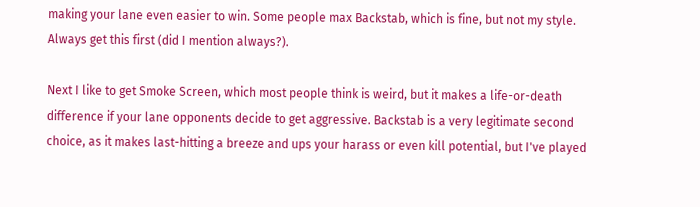making your lane even easier to win. Some people max Backstab, which is fine, but not my style. Always get this first (did I mention always?).

Next I like to get Smoke Screen, which most people think is weird, but it makes a life-or-death difference if your lane opponents decide to get aggressive. Backstab is a very legitimate second choice, as it makes last-hitting a breeze and ups your harass or even kill potential, but I've played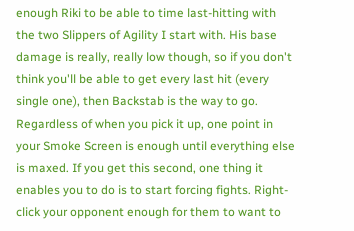enough Riki to be able to time last-hitting with the two Slippers of Agility I start with. His base damage is really, really low though, so if you don't think you'll be able to get every last hit (every single one), then Backstab is the way to go. Regardless of when you pick it up, one point in your Smoke Screen is enough until everything else is maxed. If you get this second, one thing it enables you to do is to start forcing fights. Right-click your opponent enough for them to want to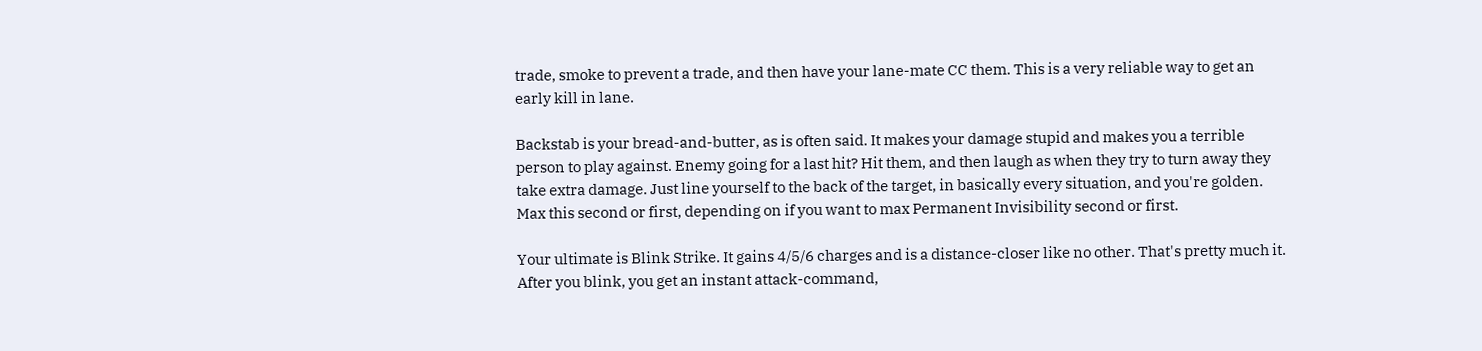trade, smoke to prevent a trade, and then have your lane-mate CC them. This is a very reliable way to get an early kill in lane.

Backstab is your bread-and-butter, as is often said. It makes your damage stupid and makes you a terrible person to play against. Enemy going for a last hit? Hit them, and then laugh as when they try to turn away they take extra damage. Just line yourself to the back of the target, in basically every situation, and you're golden. Max this second or first, depending on if you want to max Permanent Invisibility second or first.

Your ultimate is Blink Strike. It gains 4/5/6 charges and is a distance-closer like no other. That's pretty much it. After you blink, you get an instant attack-command,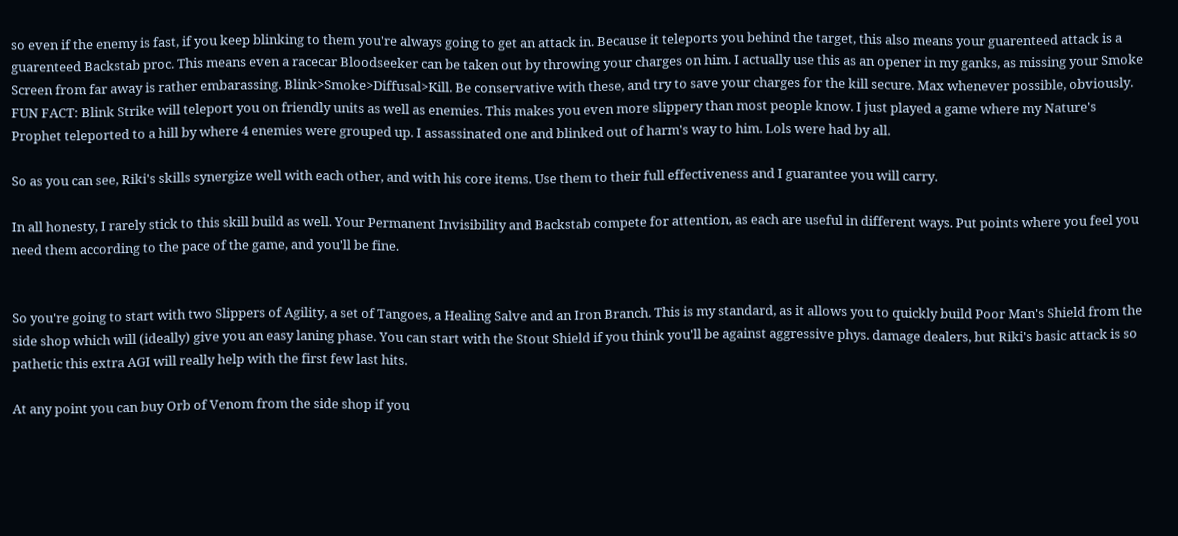so even if the enemy is fast, if you keep blinking to them you're always going to get an attack in. Because it teleports you behind the target, this also means your guarenteed attack is a guarenteed Backstab proc. This means even a racecar Bloodseeker can be taken out by throwing your charges on him. I actually use this as an opener in my ganks, as missing your Smoke Screen from far away is rather embarassing. Blink>Smoke>Diffusal>Kill. Be conservative with these, and try to save your charges for the kill secure. Max whenever possible, obviously.
FUN FACT: Blink Strike will teleport you on friendly units as well as enemies. This makes you even more slippery than most people know. I just played a game where my Nature's Prophet teleported to a hill by where 4 enemies were grouped up. I assassinated one and blinked out of harm's way to him. Lols were had by all.

So as you can see, Riki's skills synergize well with each other, and with his core items. Use them to their full effectiveness and I guarantee you will carry.

In all honesty, I rarely stick to this skill build as well. Your Permanent Invisibility and Backstab compete for attention, as each are useful in different ways. Put points where you feel you need them according to the pace of the game, and you'll be fine.


So you're going to start with two Slippers of Agility, a set of Tangoes, a Healing Salve and an Iron Branch. This is my standard, as it allows you to quickly build Poor Man's Shield from the side shop which will (ideally) give you an easy laning phase. You can start with the Stout Shield if you think you'll be against aggressive phys. damage dealers, but Riki's basic attack is so pathetic this extra AGI will really help with the first few last hits.

At any point you can buy Orb of Venom from the side shop if you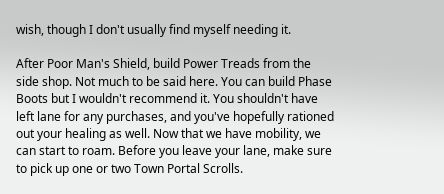wish, though I don't usually find myself needing it.

After Poor Man's Shield, build Power Treads from the side shop. Not much to be said here. You can build Phase Boots but I wouldn't recommend it. You shouldn't have left lane for any purchases, and you've hopefully rationed out your healing as well. Now that we have mobility, we can start to roam. Before you leave your lane, make sure to pick up one or two Town Portal Scrolls.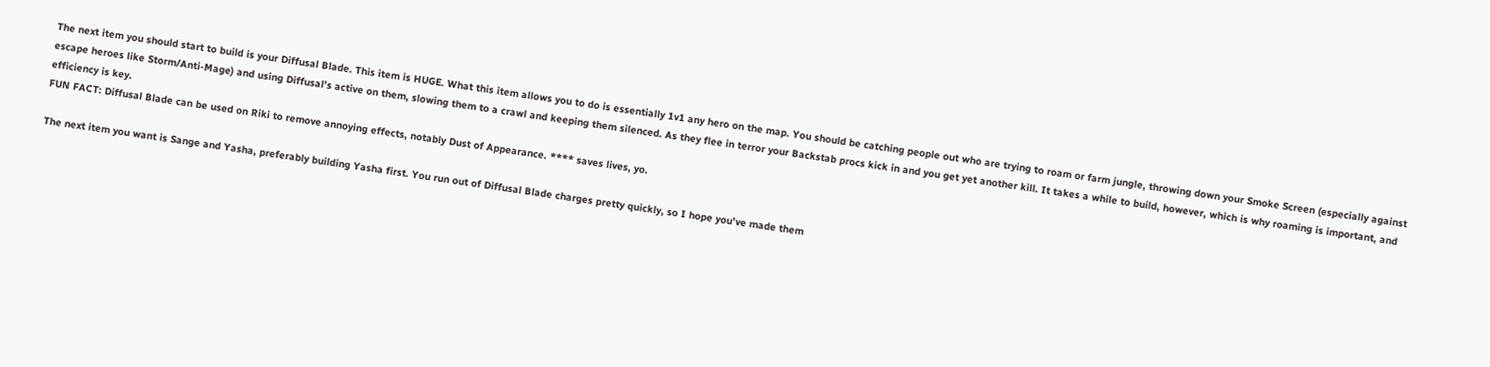The next item you should start to build is your Diffusal Blade. This item is HUGE. What this item allows you to do is essentially 1v1 any hero on the map. You should be catching people out who are trying to roam or farm jungle, throwing down your Smoke Screen (especially against escape heroes like Storm/Anti-Mage) and using Diffusal's active on them, slowing them to a crawl and keeping them silenced. As they flee in terror your Backstab procs kick in and you get yet another kill. It takes a while to build, however, which is why roaming is important, and efficiency is key.
FUN FACT: Diffusal Blade can be used on Riki to remove annoying effects, notably Dust of Appearance. **** saves lives, yo.

The next item you want is Sange and Yasha, preferably building Yasha first. You run out of Diffusal Blade charges pretty quickly, so I hope you've made them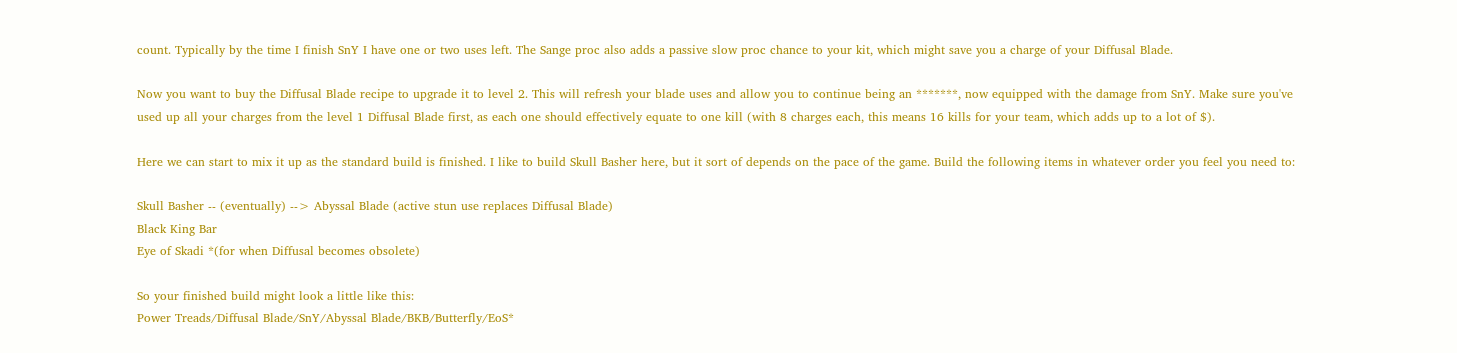count. Typically by the time I finish SnY I have one or two uses left. The Sange proc also adds a passive slow proc chance to your kit, which might save you a charge of your Diffusal Blade.

Now you want to buy the Diffusal Blade recipe to upgrade it to level 2. This will refresh your blade uses and allow you to continue being an *******, now equipped with the damage from SnY. Make sure you've used up all your charges from the level 1 Diffusal Blade first, as each one should effectively equate to one kill (with 8 charges each, this means 16 kills for your team, which adds up to a lot of $).

Here we can start to mix it up as the standard build is finished. I like to build Skull Basher here, but it sort of depends on the pace of the game. Build the following items in whatever order you feel you need to:

Skull Basher -- (eventually) --> Abyssal Blade (active stun use replaces Diffusal Blade)
Black King Bar
Eye of Skadi *(for when Diffusal becomes obsolete)

So your finished build might look a little like this:
Power Treads/Diffusal Blade/SnY/Abyssal Blade/BKB/Butterfly/EoS*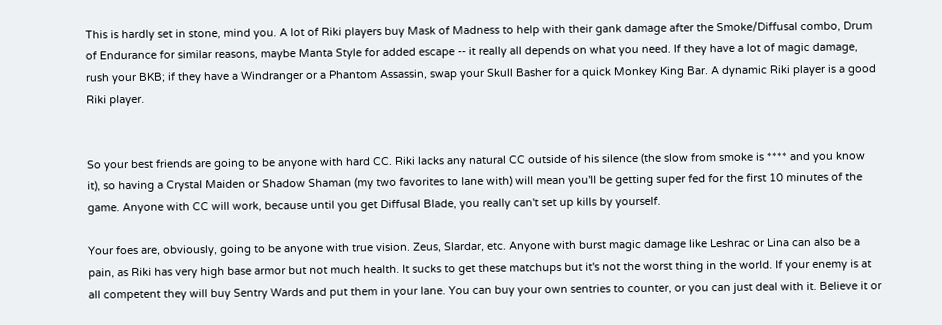This is hardly set in stone, mind you. A lot of Riki players buy Mask of Madness to help with their gank damage after the Smoke/Diffusal combo, Drum of Endurance for similar reasons, maybe Manta Style for added escape -- it really all depends on what you need. If they have a lot of magic damage, rush your BKB; if they have a Windranger or a Phantom Assassin, swap your Skull Basher for a quick Monkey King Bar. A dynamic Riki player is a good Riki player.


So your best friends are going to be anyone with hard CC. Riki lacks any natural CC outside of his silence (the slow from smoke is **** and you know it), so having a Crystal Maiden or Shadow Shaman (my two favorites to lane with) will mean you'll be getting super fed for the first 10 minutes of the game. Anyone with CC will work, because until you get Diffusal Blade, you really can't set up kills by yourself.

Your foes are, obviously, going to be anyone with true vision. Zeus, Slardar, etc. Anyone with burst magic damage like Leshrac or Lina can also be a pain, as Riki has very high base armor but not much health. It sucks to get these matchups but it's not the worst thing in the world. If your enemy is at all competent they will buy Sentry Wards and put them in your lane. You can buy your own sentries to counter, or you can just deal with it. Believe it or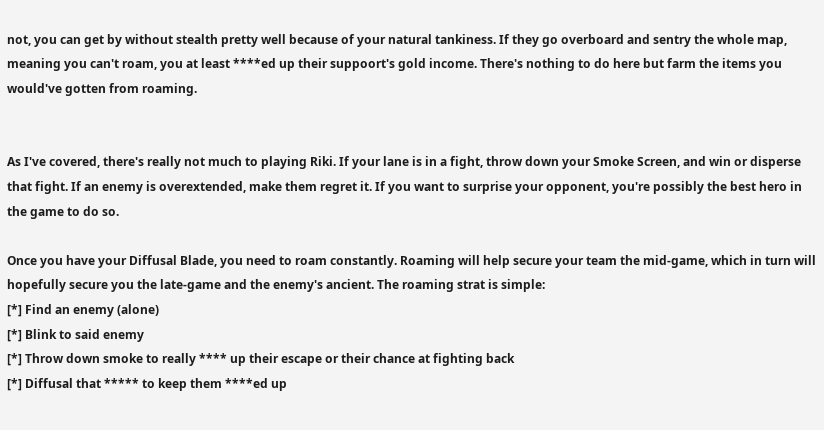not, you can get by without stealth pretty well because of your natural tankiness. If they go overboard and sentry the whole map, meaning you can't roam, you at least ****ed up their suppoort's gold income. There's nothing to do here but farm the items you would've gotten from roaming.


As I've covered, there's really not much to playing Riki. If your lane is in a fight, throw down your Smoke Screen, and win or disperse that fight. If an enemy is overextended, make them regret it. If you want to surprise your opponent, you're possibly the best hero in the game to do so.

Once you have your Diffusal Blade, you need to roam constantly. Roaming will help secure your team the mid-game, which in turn will hopefully secure you the late-game and the enemy's ancient. The roaming strat is simple:
[*] Find an enemy (alone)
[*] Blink to said enemy
[*] Throw down smoke to really **** up their escape or their chance at fighting back
[*] Diffusal that ***** to keep them ****ed up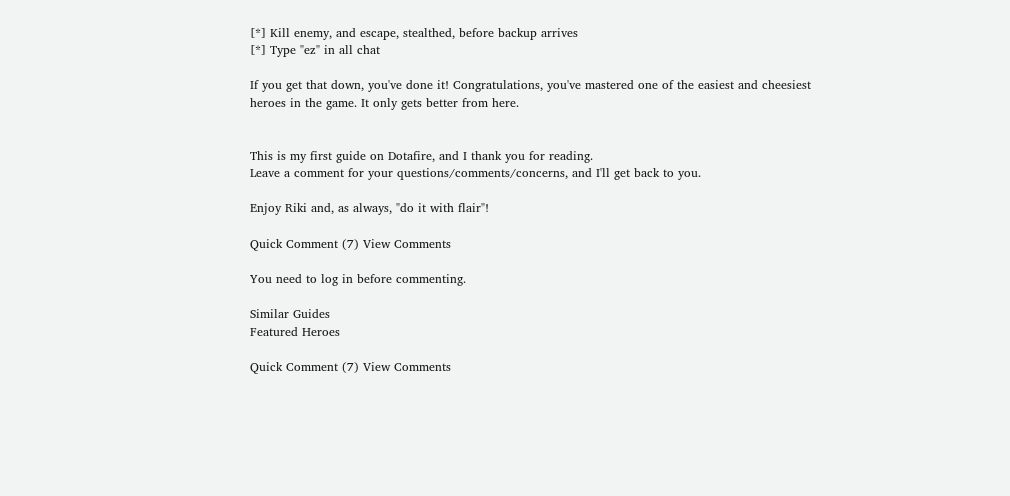[*] Kill enemy, and escape, stealthed, before backup arrives
[*] Type "ez" in all chat

If you get that down, you've done it! Congratulations, you've mastered one of the easiest and cheesiest heroes in the game. It only gets better from here.


This is my first guide on Dotafire, and I thank you for reading.
Leave a comment for your questions/comments/concerns, and I'll get back to you.

Enjoy Riki and, as always, "do it with flair"!

Quick Comment (7) View Comments

You need to log in before commenting.

Similar Guides
Featured Heroes

Quick Comment (7) View Comments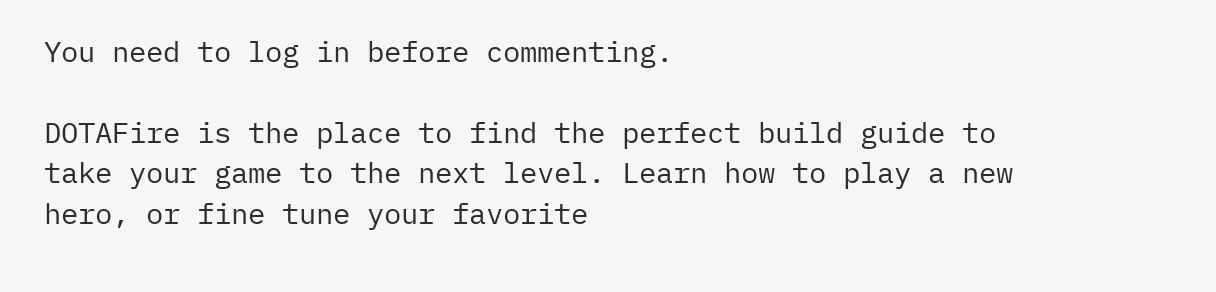You need to log in before commenting.

DOTAFire is the place to find the perfect build guide to take your game to the next level. Learn how to play a new hero, or fine tune your favorite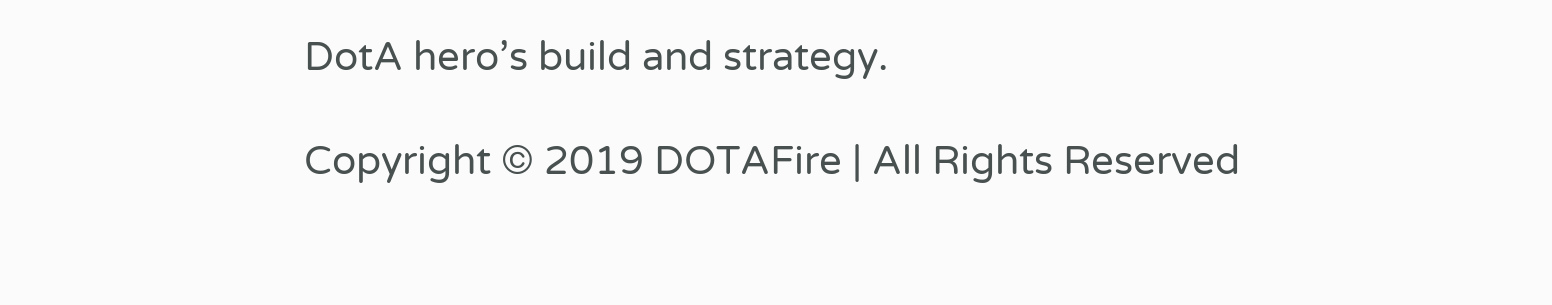DotA hero’s build and strategy.

Copyright © 2019 DOTAFire | All Rights Reserved